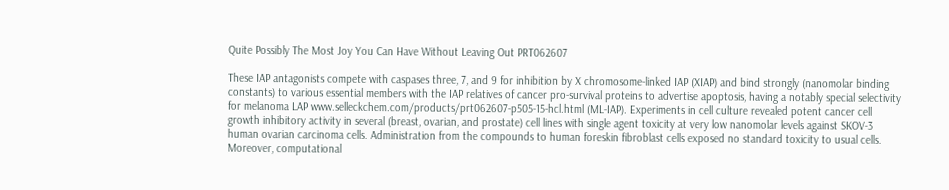Quite Possibly The Most Joy You Can Have Without Leaving Out PRT062607

These IAP antagonists compete with caspases three, 7, and 9 for inhibition by X chromosome-linked IAP (XIAP) and bind strongly (nanomolar binding constants) to various essential members with the IAP relatives of cancer pro-survival proteins to advertise apoptosis, having a notably special selectivity for melanoma LAP www.selleckchem.com/products/prt062607-p505-15-hcl.html (ML-IAP). Experiments in cell culture revealed potent cancer cell growth inhibitory activity in several (breast, ovarian, and prostate) cell lines with single agent toxicity at very low nanomolar levels against SKOV-3 human ovarian carcinoma cells. Administration from the compounds to human foreskin fibroblast cells exposed no standard toxicity to usual cells. Moreover, computational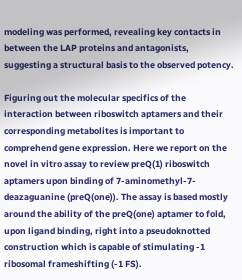modeling was performed, revealing key contacts in between the LAP proteins and antagonists, suggesting a structural basis to the observed potency.

Figuring out the molecular specifics of the interaction between riboswitch aptamers and their corresponding metabolites is important to comprehend gene expression. Here we report on the novel in vitro assay to review preQ(1) riboswitch aptamers upon binding of 7-aminomethyl-7-deazaguanine (preQ(one)). The assay is based mostly around the ability of the preQ(one) aptamer to fold, upon ligand binding, right into a pseudoknotted construction which is capable of stimulating -1 ribosomal frameshifting (-1 FS).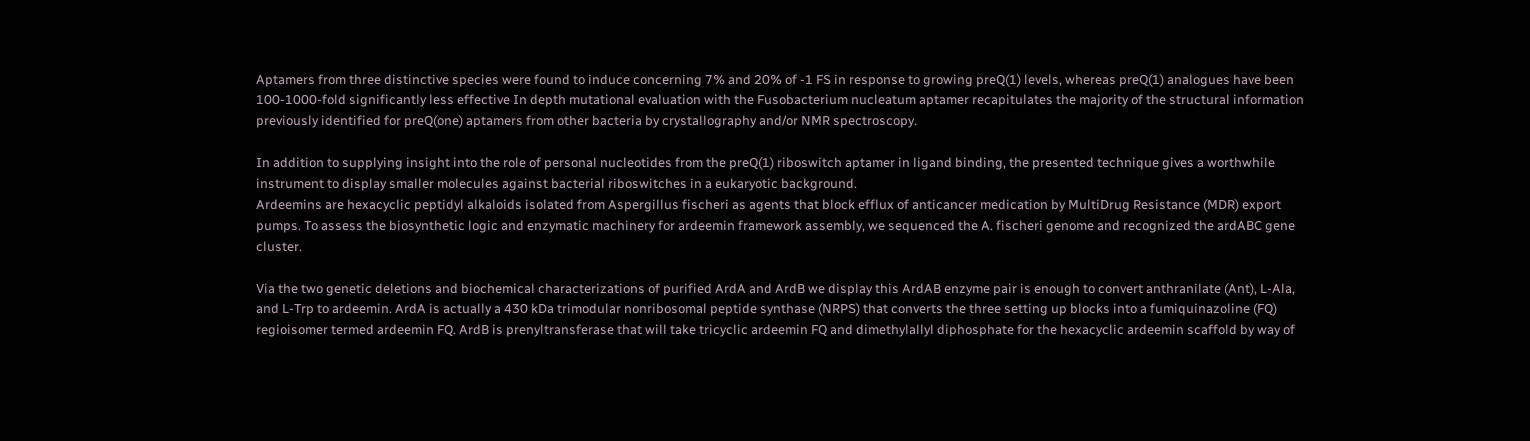Aptamers from three distinctive species were found to induce concerning 7% and 20% of -1 FS in response to growing preQ(1) levels, whereas preQ(1) analogues have been 100-1000-fold significantly less effective In depth mutational evaluation with the Fusobacterium nucleatum aptamer recapitulates the majority of the structural information previously identified for preQ(one) aptamers from other bacteria by crystallography and/or NMR spectroscopy.

In addition to supplying insight into the role of personal nucleotides from the preQ(1) riboswitch aptamer in ligand binding, the presented technique gives a worthwhile instrument to display smaller molecules against bacterial riboswitches in a eukaryotic background.
Ardeemins are hexacyclic peptidyl alkaloids isolated from Aspergillus fischeri as agents that block efflux of anticancer medication by MultiDrug Resistance (MDR) export pumps. To assess the biosynthetic logic and enzymatic machinery for ardeemin framework assembly, we sequenced the A. fischeri genome and recognized the ardABC gene cluster.

Via the two genetic deletions and biochemical characterizations of purified ArdA and ArdB we display this ArdAB enzyme pair is enough to convert anthranilate (Ant), L-Ala, and L-Trp to ardeemin. ArdA is actually a 430 kDa trimodular nonribosomal peptide synthase (NRPS) that converts the three setting up blocks into a fumiquinazoline (FQ) regioisomer termed ardeemin FQ. ArdB is prenyltransferase that will take tricyclic ardeemin FQ and dimethylallyl diphosphate for the hexacyclic ardeemin scaffold by way of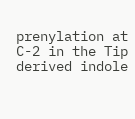prenylation at C-2 in the Tip derived indole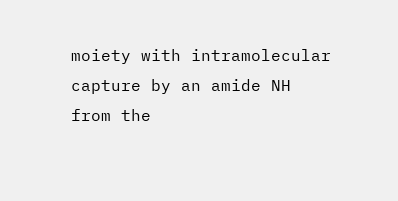moiety with intramolecular capture by an amide NH from the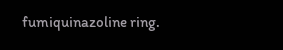fumiquinazoline ring.